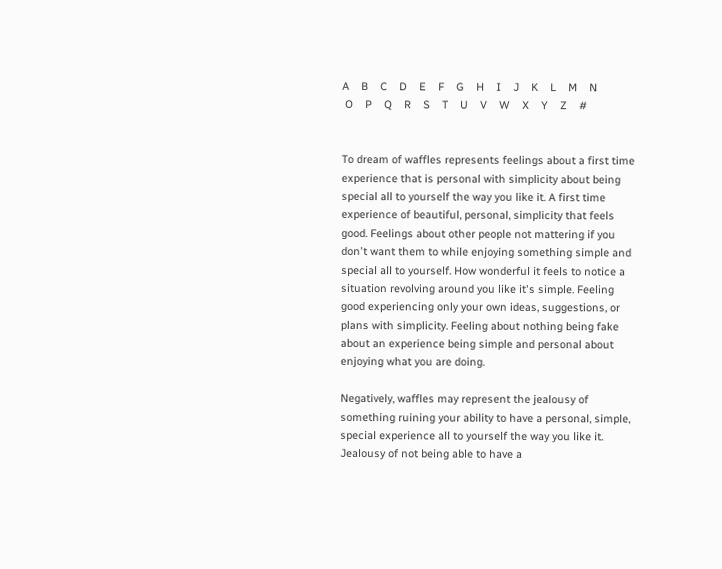A    B    C    D    E    F    G    H    I    J    K    L    M    N
 O    P    Q    R    S    T    U    V    W    X    Y    Z    #


To dream of waffles represents feelings about a first time experience that is personal with simplicity about being special all to yourself the way you like it. A first time experience of beautiful, personal, simplicity that feels good. Feelings about other people not mattering if you don't want them to while enjoying something simple and special all to yourself. How wonderful it feels to notice a situation revolving around you like it's simple. Feeling good experiencing only your own ideas, suggestions, or plans with simplicity. Feeling about nothing being fake about an experience being simple and personal about enjoying what you are doing.

Negatively, waffles may represent the jealousy of something ruining your ability to have a personal, simple, special experience all to yourself the way you like it. Jealousy of not being able to have a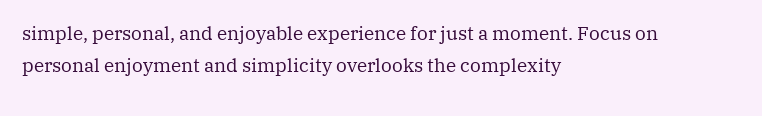simple, personal, and enjoyable experience for just a moment. Focus on personal enjoyment and simplicity overlooks the complexity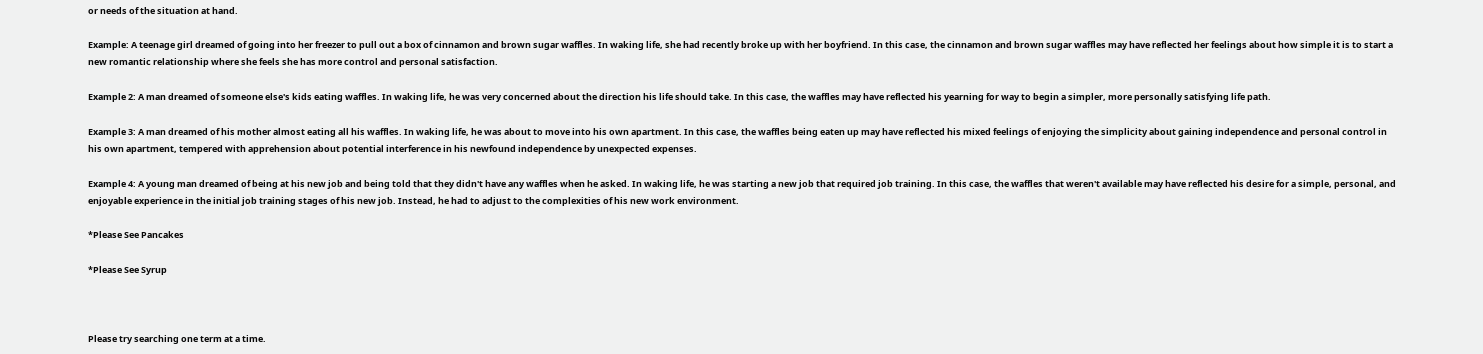or needs of the situation at hand.

Example: A teenage girl dreamed of going into her freezer to pull out a box of cinnamon and brown sugar waffles. In waking life, she had recently broke up with her boyfriend. In this case, the cinnamon and brown sugar waffles may have reflected her feelings about how simple it is to start a new romantic relationship where she feels she has more control and personal satisfaction.

Example 2: A man dreamed of someone else's kids eating waffles. In waking life, he was very concerned about the direction his life should take. In this case, the waffles may have reflected his yearning for way to begin a simpler, more personally satisfying life path.

Example 3: A man dreamed of his mother almost eating all his waffles. In waking life, he was about to move into his own apartment. In this case, the waffles being eaten up may have reflected his mixed feelings of enjoying the simplicity about gaining independence and personal control in his own apartment, tempered with apprehension about potential interference in his newfound independence by unexpected expenses.

Example 4: A young man dreamed of being at his new job and being told that they didn't have any waffles when he asked. In waking life, he was starting a new job that required job training. In this case, the waffles that weren't available may have reflected his desire for a simple, personal, and enjoyable experience in the initial job training stages of his new job. Instead, he had to adjust to the complexities of his new work environment.

*Please See Pancakes

*Please See Syrup



Please try searching one term at a time.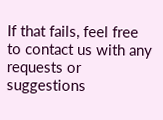If that fails, feel free to contact us with any requests or suggestions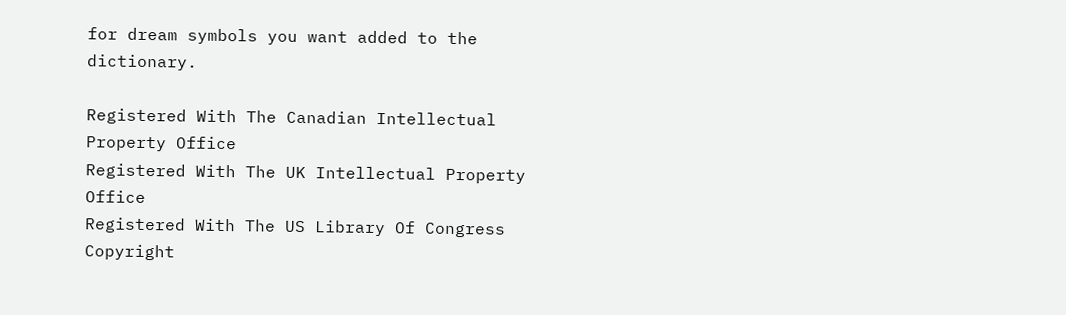for dream symbols you want added to the dictionary.

Registered With The Canadian Intellectual Property Office
Registered With The UK Intellectual Property Office
Registered With The US Library Of Congress
Copyright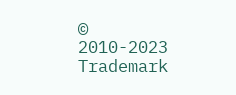© 2010-2023
Trademark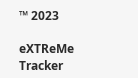™ 2023

eXTReMe Tracker